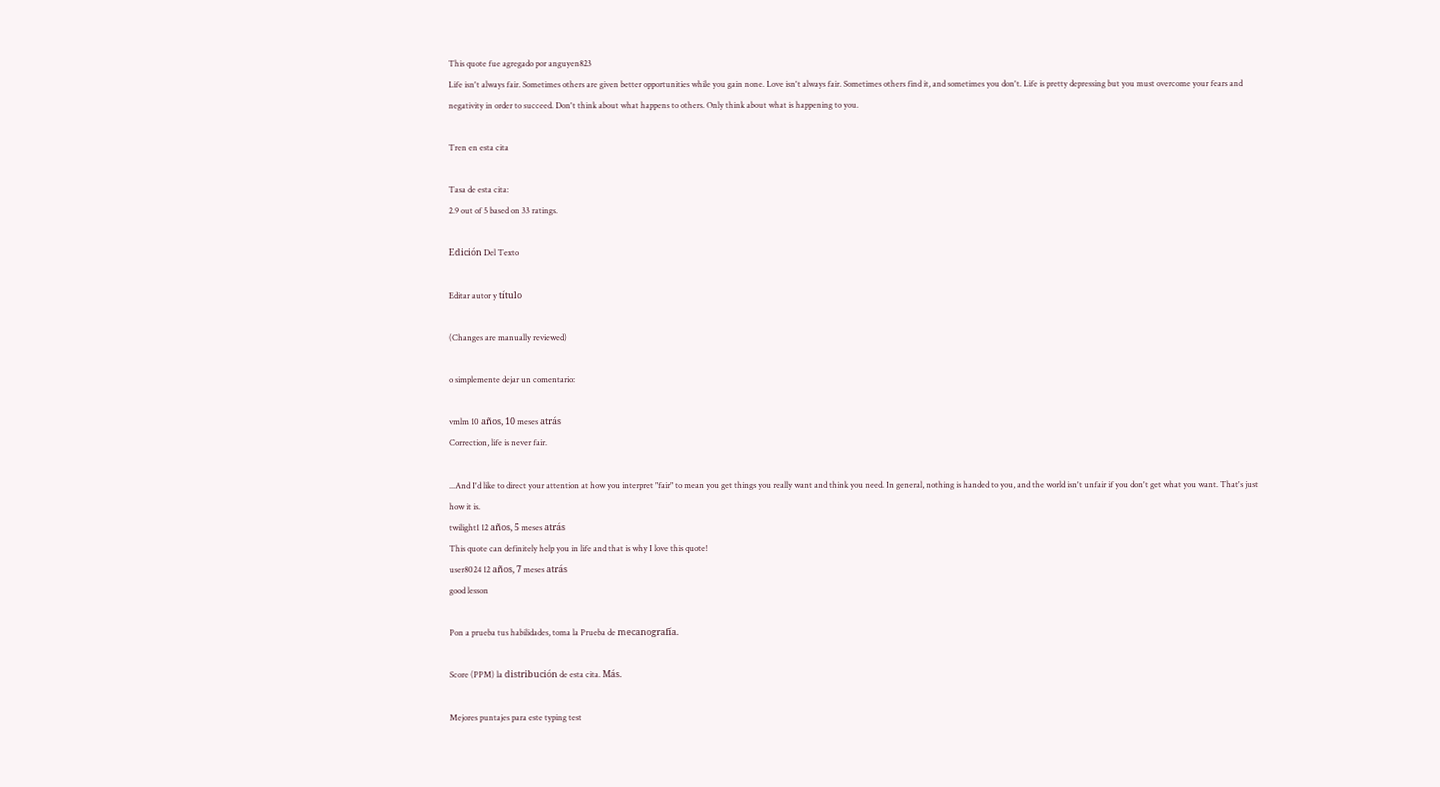This quote fue agregado por anguyen823
Life isn't always fair. Sometimes others are given better opportunities while you gain none. Love isn't always fair. Sometimes others find it, and sometimes you don't. Life is pretty depressing but you must overcome your fears and negativity in order to succeed. Don't think about what happens to others. Only think about what is happening to you.

Tren en esta cita

Tasa de esta cita:
2.9 out of 5 based on 33 ratings.

Edición Del Texto

Editar autor y título

(Changes are manually reviewed)

o simplemente dejar un comentario:

vmlm 10 años, 10 meses atrás
Correction, life is never fair.

...And I'd like to direct your attention at how you interpret "fair" to mean you get things you really want and think you need. In general, nothing is handed to you, and the world isn't unfair if you don't get what you want. That's just how it is.
twilight1 12 años, 5 meses atrás
This quote can definitely help you in life and that is why I love this quote!
user8024 12 años, 7 meses atrás
good lesson

Pon a prueba tus habilidades, toma la Prueba de mecanografía.

Score (PPM) la distribución de esta cita. Más.

Mejores puntajes para este typing test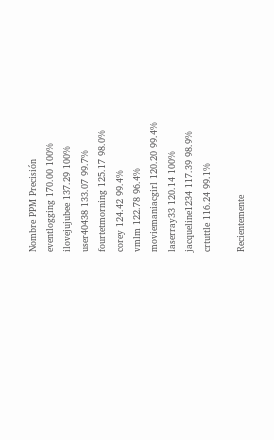Nombre PPM Precisión
eventlogging 170.00 100%
ilovejujubee 137.29 100%
user40438 133.07 99.7%
fourtetmorning 125.17 98.0%
corey 124.42 99.4%
vmlm 122.78 96.4%
moviemaniacgirl 120.20 99.4%
laserray33 120.14 100%
jacqueline1234 117.39 98.9%
crtuttle 116.24 99.1%

Recientemente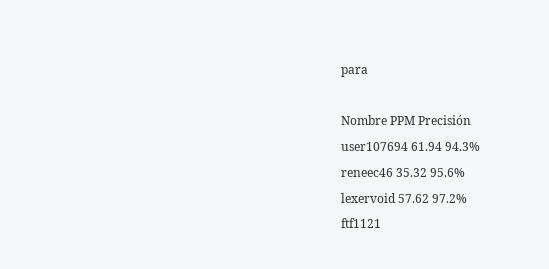para

Nombre PPM Precisión
user107694 61.94 94.3%
reneec46 35.32 95.6%
lexervoid 57.62 97.2%
ftf1121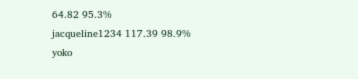64.82 95.3%
jacqueline1234 117.39 98.9%
yoko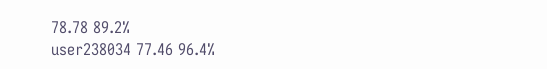78.78 89.2%
user238034 77.46 96.4%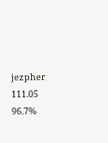jezpher 111.05 96.7%